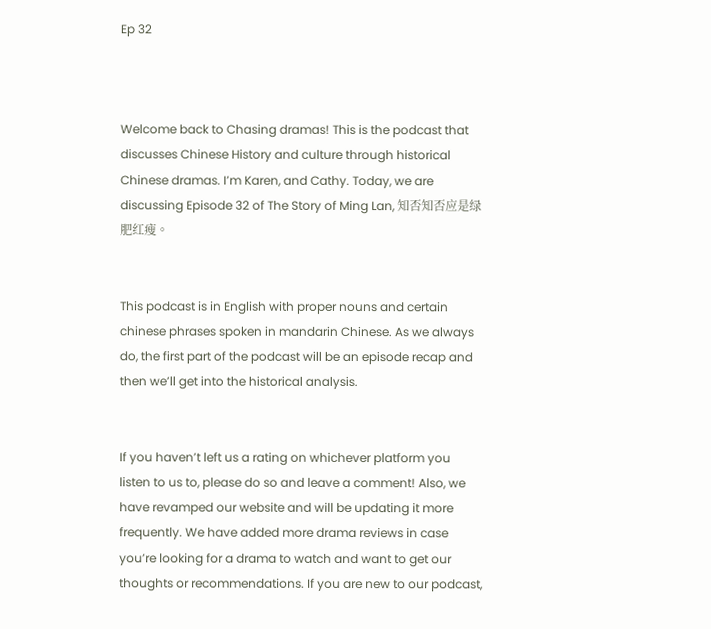Ep 32



Welcome back to Chasing dramas! This is the podcast that discusses Chinese History and culture through historical Chinese dramas. I’m Karen, and Cathy. Today, we are discussing Episode 32 of The Story of Ming Lan, 知否知否应是绿肥红瘦。


This podcast is in English with proper nouns and certain chinese phrases spoken in mandarin Chinese. As we always do, the first part of the podcast will be an episode recap and then we’ll get into the historical analysis.


If you haven’t left us a rating on whichever platform you listen to us to, please do so and leave a comment! Also, we have revamped our website and will be updating it more frequently. We have added more drama reviews in case you’re looking for a drama to watch and want to get our thoughts or recommendations. If you are new to our podcast,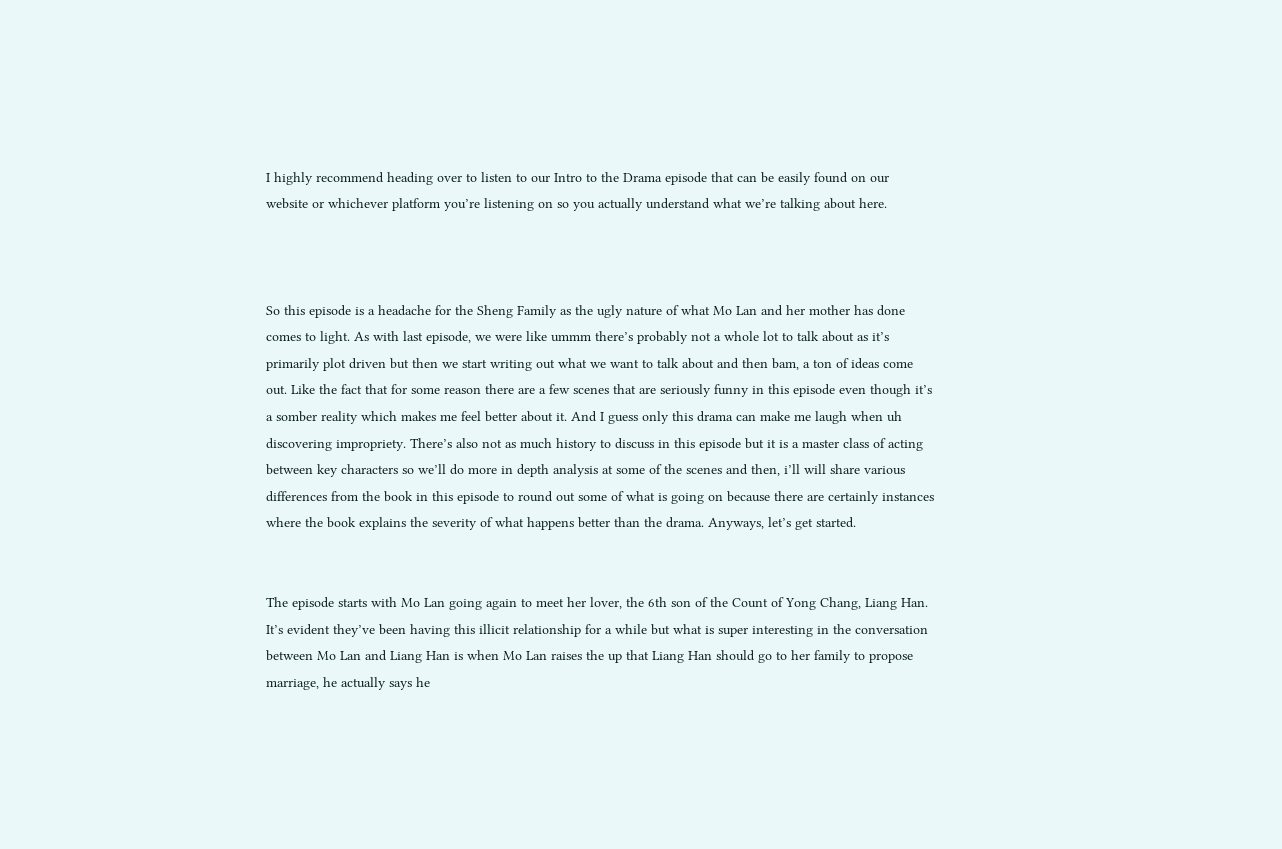I highly recommend heading over to listen to our Intro to the Drama episode that can be easily found on our website or whichever platform you’re listening on so you actually understand what we’re talking about here.



So this episode is a headache for the Sheng Family as the ugly nature of what Mo Lan and her mother has done comes to light. As with last episode, we were like ummm there’s probably not a whole lot to talk about as it’s primarily plot driven but then we start writing out what we want to talk about and then bam, a ton of ideas come out. Like the fact that for some reason there are a few scenes that are seriously funny in this episode even though it’s a somber reality which makes me feel better about it. And I guess only this drama can make me laugh when uh discovering impropriety. There’s also not as much history to discuss in this episode but it is a master class of acting between key characters so we’ll do more in depth analysis at some of the scenes and then, i’ll will share various differences from the book in this episode to round out some of what is going on because there are certainly instances where the book explains the severity of what happens better than the drama. Anyways, let’s get started.


The episode starts with Mo Lan going again to meet her lover, the 6th son of the Count of Yong Chang, Liang Han. It’s evident they’ve been having this illicit relationship for a while but what is super interesting in the conversation between Mo Lan and Liang Han is when Mo Lan raises the up that Liang Han should go to her family to propose marriage, he actually says he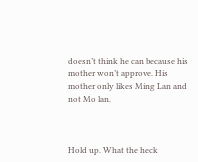doesn’t think he can because his mother won’t approve. His mother only likes Ming Lan and not Mo lan.



Hold up. What the heck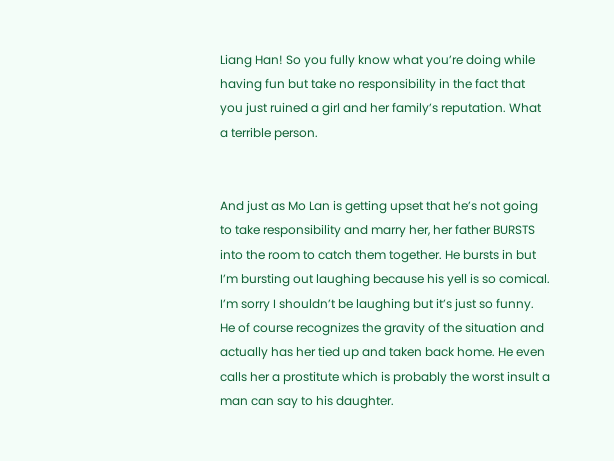Liang Han! So you fully know what you’re doing while having fun but take no responsibility in the fact that you just ruined a girl and her family’s reputation. What a terrible person.


And just as Mo Lan is getting upset that he’s not going to take responsibility and marry her, her father BURSTS into the room to catch them together. He bursts in but I’m bursting out laughing because his yell is so comical. I’m sorry I shouldn’t be laughing but it’s just so funny. He of course recognizes the gravity of the situation and actually has her tied up and taken back home. He even calls her a prostitute which is probably the worst insult a man can say to his daughter.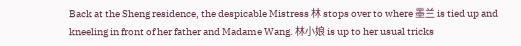Back at the Sheng residence, the despicable Mistress 林 stops over to where 墨兰 is tied up and kneeling in front of her father and Madame Wang. 林小娘 is up to her usual tricks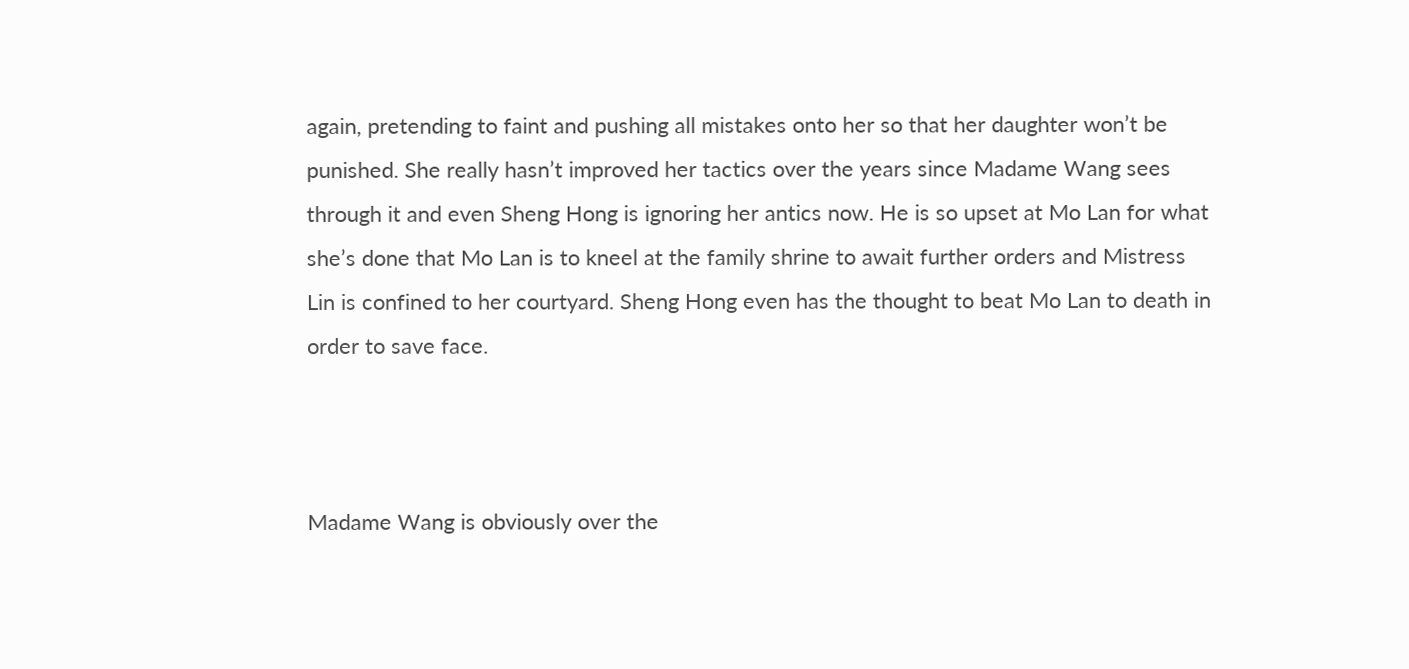again, pretending to faint and pushing all mistakes onto her so that her daughter won’t be punished. She really hasn’t improved her tactics over the years since Madame Wang sees through it and even Sheng Hong is ignoring her antics now. He is so upset at Mo Lan for what she’s done that Mo Lan is to kneel at the family shrine to await further orders and Mistress Lin is confined to her courtyard. Sheng Hong even has the thought to beat Mo Lan to death in order to save face.



Madame Wang is obviously over the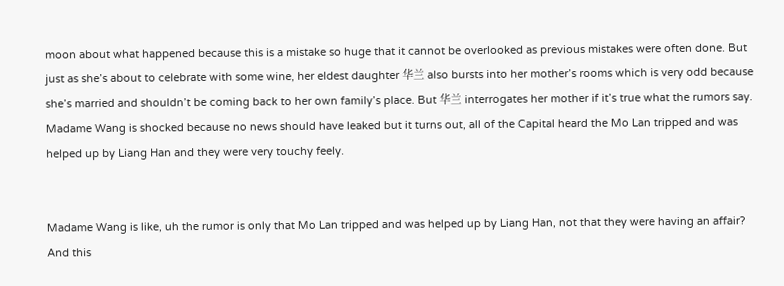moon about what happened because this is a mistake so huge that it cannot be overlooked as previous mistakes were often done. But just as she’s about to celebrate with some wine, her eldest daughter 华兰 also bursts into her mother’s rooms which is very odd because she’s married and shouldn’t be coming back to her own family’s place. But 华兰 interrogates her mother if it’s true what the rumors say. Madame Wang is shocked because no news should have leaked but it turns out, all of the Capital heard the Mo Lan tripped and was helped up by Liang Han and they were very touchy feely.


Madame Wang is like, uh the rumor is only that Mo Lan tripped and was helped up by Liang Han, not that they were having an affair? And this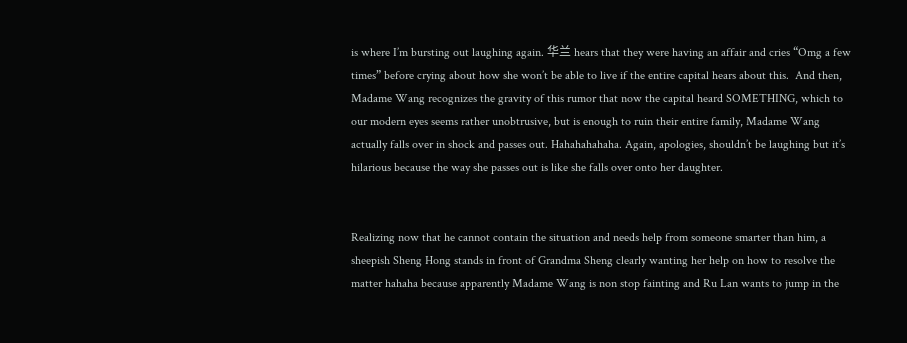is where I’m bursting out laughing again. 华兰 hears that they were having an affair and cries “Omg a few times” before crying about how she won’t be able to live if the entire capital hears about this.  And then, Madame Wang recognizes the gravity of this rumor that now the capital heard SOMETHING, which to our modern eyes seems rather unobtrusive, but is enough to ruin their entire family, Madame Wang actually falls over in shock and passes out. Hahahahahaha. Again, apologies, shouldn’t be laughing but it’s hilarious because the way she passes out is like she falls over onto her daughter.


Realizing now that he cannot contain the situation and needs help from someone smarter than him, a sheepish Sheng Hong stands in front of Grandma Sheng clearly wanting her help on how to resolve the matter hahaha because apparently Madame Wang is non stop fainting and Ru Lan wants to jump in the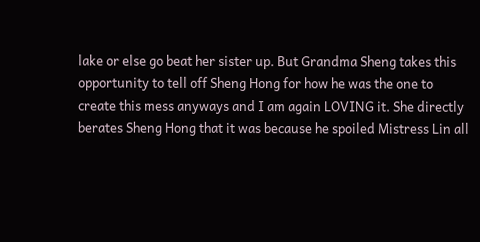lake or else go beat her sister up. But Grandma Sheng takes this opportunity to tell off Sheng Hong for how he was the one to create this mess anyways and I am again LOVING it. She directly berates Sheng Hong that it was because he spoiled Mistress Lin all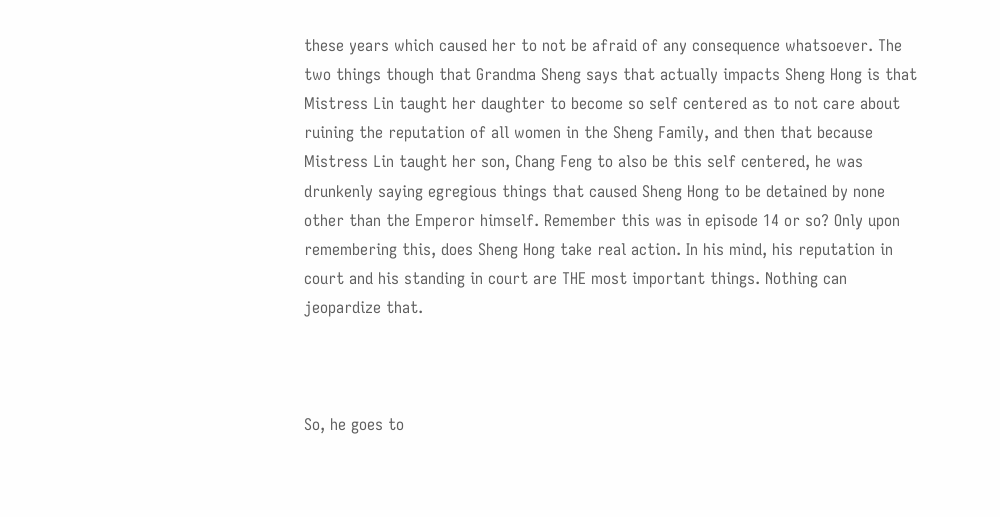these years which caused her to not be afraid of any consequence whatsoever. The two things though that Grandma Sheng says that actually impacts Sheng Hong is that Mistress Lin taught her daughter to become so self centered as to not care about ruining the reputation of all women in the Sheng Family, and then that because Mistress Lin taught her son, Chang Feng to also be this self centered, he was drunkenly saying egregious things that caused Sheng Hong to be detained by none other than the Emperor himself. Remember this was in episode 14 or so? Only upon remembering this, does Sheng Hong take real action. In his mind, his reputation in court and his standing in court are THE most important things. Nothing can jeopardize that.



So, he goes to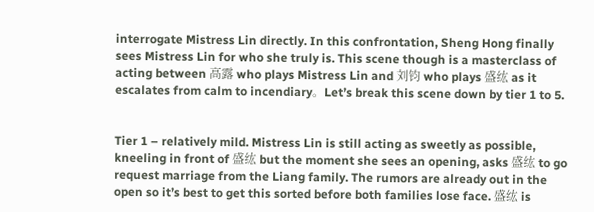interrogate Mistress Lin directly. In this confrontation, Sheng Hong finally sees Mistress Lin for who she truly is. This scene though is a masterclass of acting between 高露 who plays Mistress Lin and 刘钧 who plays 盛纮 as it escalates from calm to incendiary。Let’s break this scene down by tier 1 to 5.


Tier 1 – relatively mild. Mistress Lin is still acting as sweetly as possible, kneeling in front of 盛纮 but the moment she sees an opening, asks 盛纮 to go request marriage from the Liang family. The rumors are already out in the open so it’s best to get this sorted before both families lose face. 盛纮 is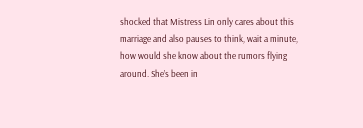shocked that Mistress Lin only cares about this marriage and also pauses to think, wait a minute, how would she know about the rumors flying around. She’s been in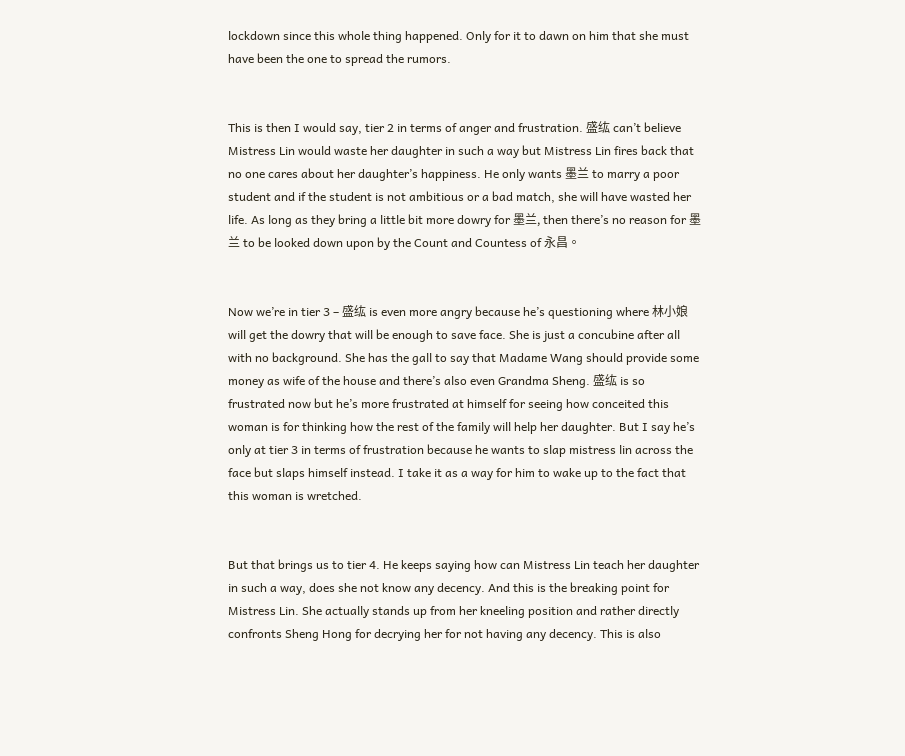lockdown since this whole thing happened. Only for it to dawn on him that she must have been the one to spread the rumors.


This is then I would say, tier 2 in terms of anger and frustration. 盛纮 can’t believe Mistress Lin would waste her daughter in such a way but Mistress Lin fires back that no one cares about her daughter’s happiness. He only wants 墨兰 to marry a poor student and if the student is not ambitious or a bad match, she will have wasted her life. As long as they bring a little bit more dowry for 墨兰, then there’s no reason for 墨兰 to be looked down upon by the Count and Countess of 永昌。


Now we’re in tier 3 – 盛纮 is even more angry because he’s questioning where 林小娘 will get the dowry that will be enough to save face. She is just a concubine after all with no background. She has the gall to say that Madame Wang should provide some money as wife of the house and there’s also even Grandma Sheng. 盛纮 is so frustrated now but he’s more frustrated at himself for seeing how conceited this woman is for thinking how the rest of the family will help her daughter. But I say he’s only at tier 3 in terms of frustration because he wants to slap mistress lin across the face but slaps himself instead. I take it as a way for him to wake up to the fact that this woman is wretched.


But that brings us to tier 4. He keeps saying how can Mistress Lin teach her daughter in such a way, does she not know any decency. And this is the breaking point for Mistress Lin. She actually stands up from her kneeling position and rather directly confronts Sheng Hong for decrying her for not having any decency. This is also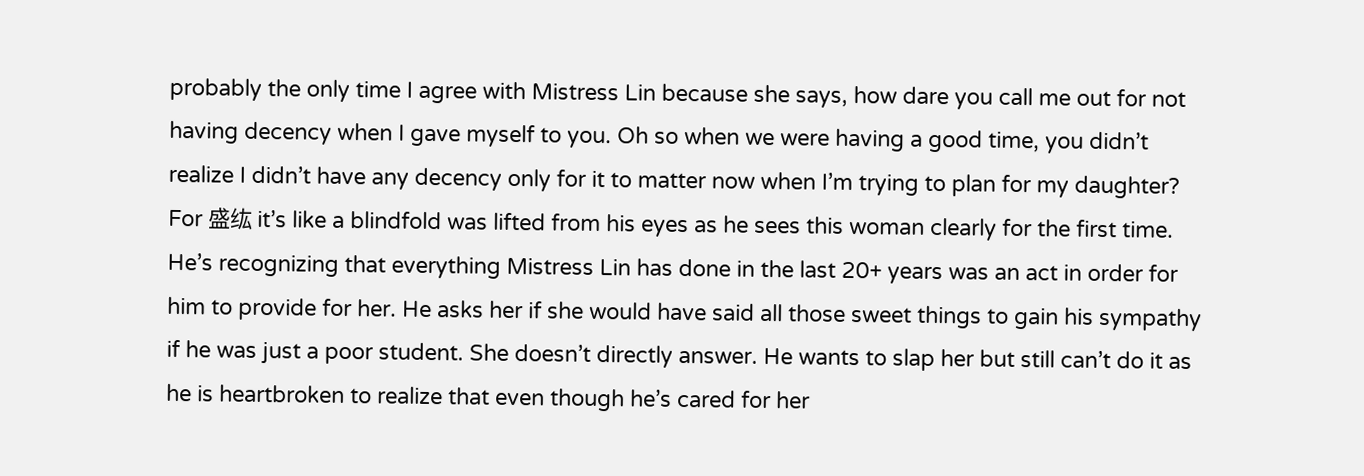probably the only time I agree with Mistress Lin because she says, how dare you call me out for not having decency when I gave myself to you. Oh so when we were having a good time, you didn’t realize I didn’t have any decency only for it to matter now when I’m trying to plan for my daughter? For 盛纮 it’s like a blindfold was lifted from his eyes as he sees this woman clearly for the first time. He’s recognizing that everything Mistress Lin has done in the last 20+ years was an act in order for him to provide for her. He asks her if she would have said all those sweet things to gain his sympathy if he was just a poor student. She doesn’t directly answer. He wants to slap her but still can’t do it as he is heartbroken to realize that even though he’s cared for her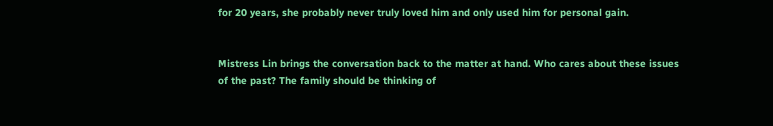for 20 years, she probably never truly loved him and only used him for personal gain.


Mistress Lin brings the conversation back to the matter at hand. Who cares about these issues of the past? The family should be thinking of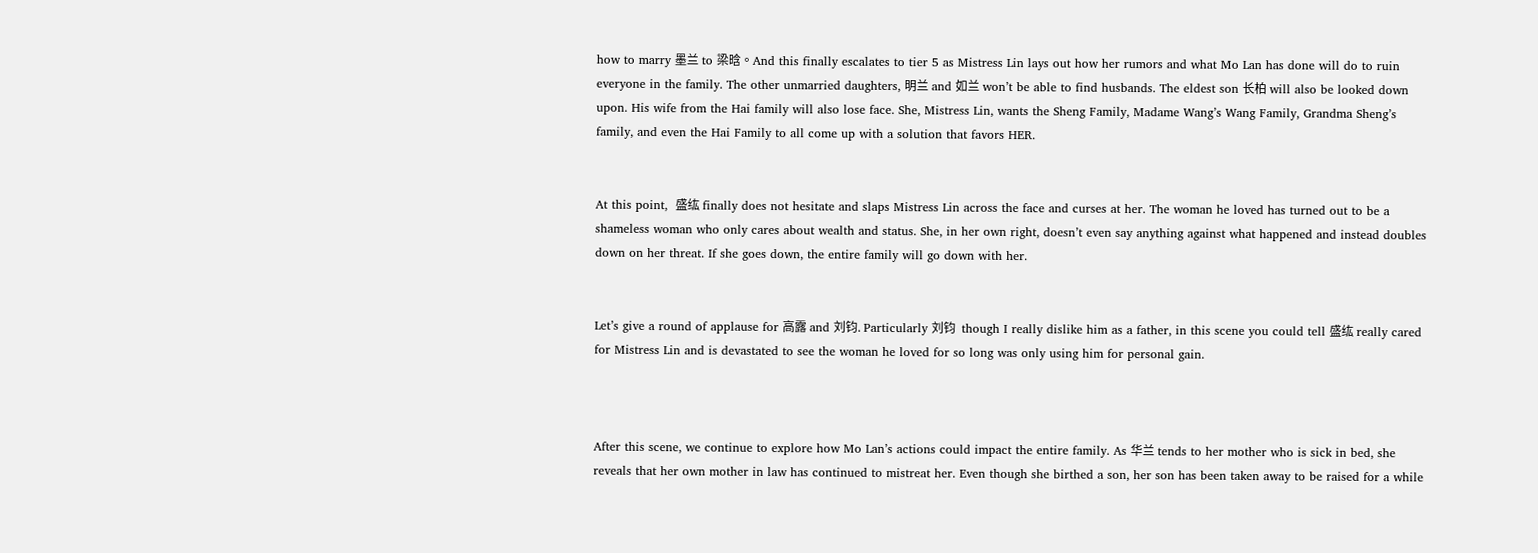how to marry 墨兰 to 梁晗。And this finally escalates to tier 5 as Mistress Lin lays out how her rumors and what Mo Lan has done will do to ruin everyone in the family. The other unmarried daughters, 明兰 and 如兰 won’t be able to find husbands. The eldest son 长柏 will also be looked down upon. His wife from the Hai family will also lose face. She, Mistress Lin, wants the Sheng Family, Madame Wang’s Wang Family, Grandma Sheng’s family, and even the Hai Family to all come up with a solution that favors HER.


At this point,  盛纮 finally does not hesitate and slaps Mistress Lin across the face and curses at her. The woman he loved has turned out to be a shameless woman who only cares about wealth and status. She, in her own right, doesn’t even say anything against what happened and instead doubles down on her threat. If she goes down, the entire family will go down with her.


Let’s give a round of applause for 高露 and 刘钧. Particularly 刘钧  though I really dislike him as a father, in this scene you could tell 盛纮 really cared for Mistress Lin and is devastated to see the woman he loved for so long was only using him for personal gain.



After this scene, we continue to explore how Mo Lan’s actions could impact the entire family. As 华兰 tends to her mother who is sick in bed, she reveals that her own mother in law has continued to mistreat her. Even though she birthed a son, her son has been taken away to be raised for a while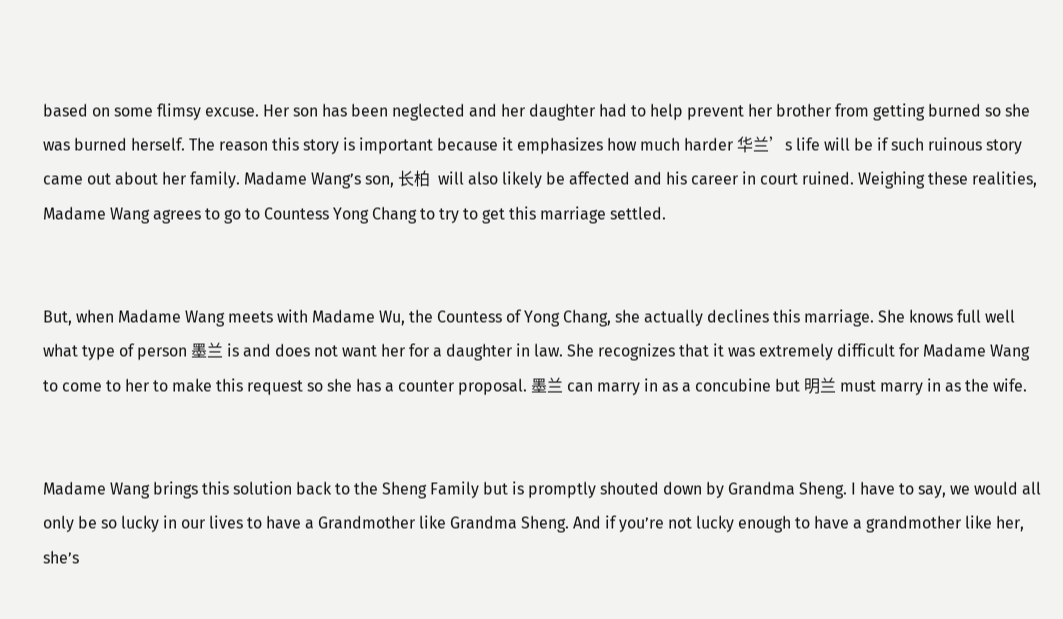based on some flimsy excuse. Her son has been neglected and her daughter had to help prevent her brother from getting burned so she was burned herself. The reason this story is important because it emphasizes how much harder 华兰’s life will be if such ruinous story came out about her family. Madame Wang’s son, 长柏  will also likely be affected and his career in court ruined. Weighing these realities, Madame Wang agrees to go to Countess Yong Chang to try to get this marriage settled.


But, when Madame Wang meets with Madame Wu, the Countess of Yong Chang, she actually declines this marriage. She knows full well what type of person 墨兰 is and does not want her for a daughter in law. She recognizes that it was extremely difficult for Madame Wang to come to her to make this request so she has a counter proposal. 墨兰 can marry in as a concubine but 明兰 must marry in as the wife.


Madame Wang brings this solution back to the Sheng Family but is promptly shouted down by Grandma Sheng. I have to say, we would all only be so lucky in our lives to have a Grandmother like Grandma Sheng. And if you’re not lucky enough to have a grandmother like her, she’s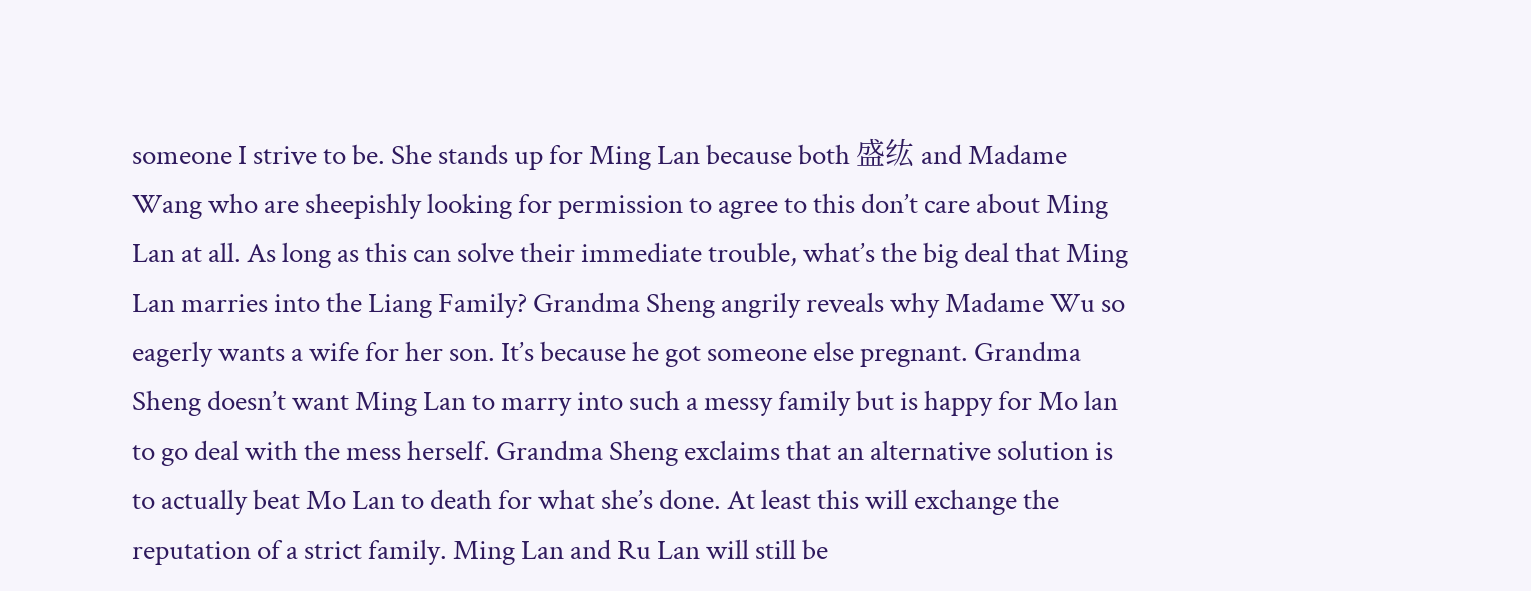someone I strive to be. She stands up for Ming Lan because both 盛纮 and Madame Wang who are sheepishly looking for permission to agree to this don’t care about Ming Lan at all. As long as this can solve their immediate trouble, what’s the big deal that Ming Lan marries into the Liang Family? Grandma Sheng angrily reveals why Madame Wu so eagerly wants a wife for her son. It’s because he got someone else pregnant. Grandma Sheng doesn’t want Ming Lan to marry into such a messy family but is happy for Mo lan to go deal with the mess herself. Grandma Sheng exclaims that an alternative solution is to actually beat Mo Lan to death for what she’s done. At least this will exchange the reputation of a strict family. Ming Lan and Ru Lan will still be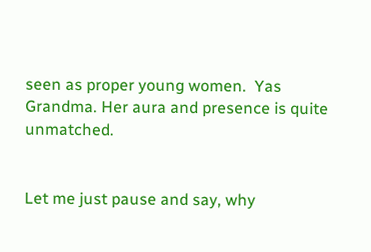seen as proper young women.  Yas Grandma. Her aura and presence is quite unmatched.


Let me just pause and say, why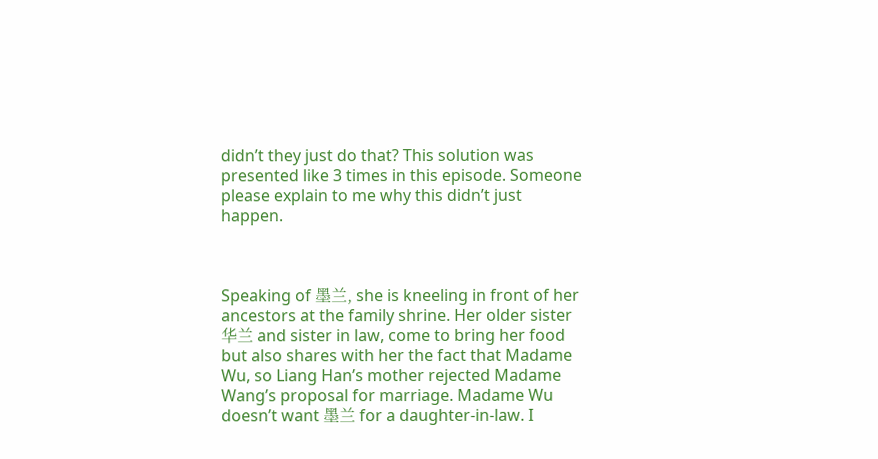didn’t they just do that? This solution was presented like 3 times in this episode. Someone please explain to me why this didn’t just happen.



Speaking of 墨兰, she is kneeling in front of her ancestors at the family shrine. Her older sister 华兰 and sister in law, come to bring her food but also shares with her the fact that Madame Wu, so Liang Han’s mother rejected Madame Wang’s proposal for marriage. Madame Wu doesn’t want 墨兰 for a daughter-in-law. I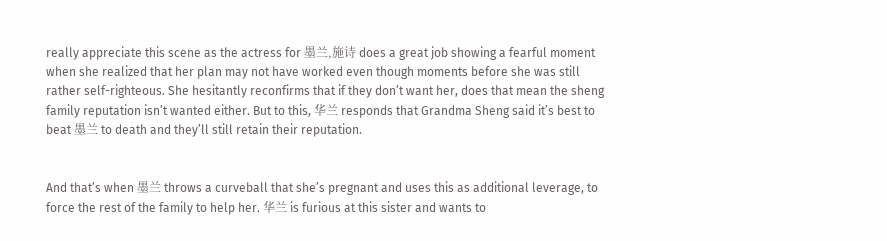really appreciate this scene as the actress for 墨兰,施诗 does a great job showing a fearful moment when she realized that her plan may not have worked even though moments before she was still rather self-righteous. She hesitantly reconfirms that if they don’t want her, does that mean the sheng family reputation isn’t wanted either. But to this, 华兰 responds that Grandma Sheng said it’s best to beat 墨兰 to death and they’ll still retain their reputation.


And that’s when 墨兰 throws a curveball that she’s pregnant and uses this as additional leverage, to force the rest of the family to help her. 华兰 is furious at this sister and wants to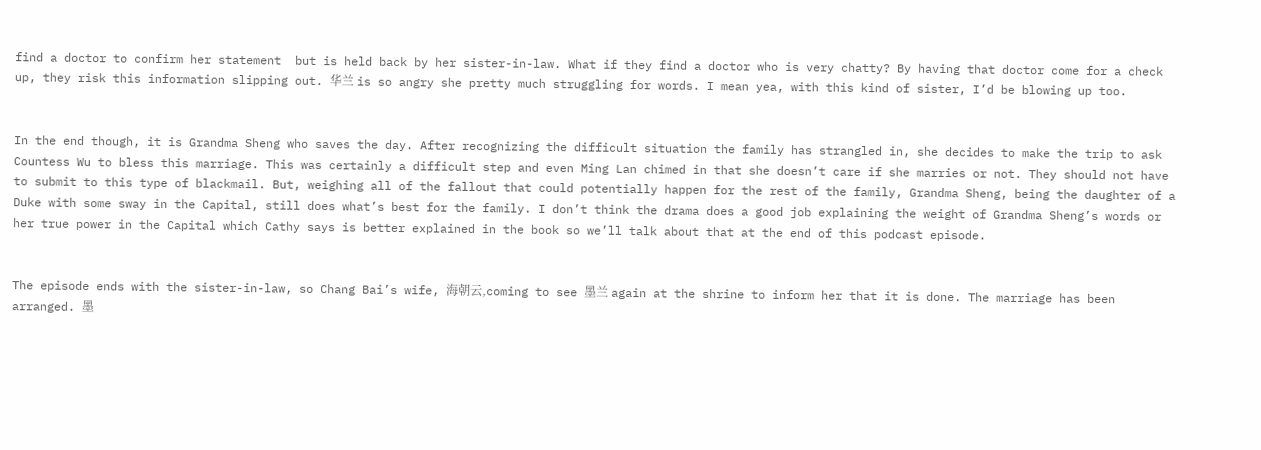find a doctor to confirm her statement  but is held back by her sister-in-law. What if they find a doctor who is very chatty? By having that doctor come for a check up, they risk this information slipping out. 华兰 is so angry she pretty much struggling for words. I mean yea, with this kind of sister, I’d be blowing up too.


In the end though, it is Grandma Sheng who saves the day. After recognizing the difficult situation the family has strangled in, she decides to make the trip to ask Countess Wu to bless this marriage. This was certainly a difficult step and even Ming Lan chimed in that she doesn’t care if she marries or not. They should not have to submit to this type of blackmail. But, weighing all of the fallout that could potentially happen for the rest of the family, Grandma Sheng, being the daughter of a Duke with some sway in the Capital, still does what’s best for the family. I don’t think the drama does a good job explaining the weight of Grandma Sheng’s words or her true power in the Capital which Cathy says is better explained in the book so we’ll talk about that at the end of this podcast episode.


The episode ends with the sister-in-law, so Chang Bai’s wife, 海朝云,coming to see 墨兰 again at the shrine to inform her that it is done. The marriage has been arranged. 墨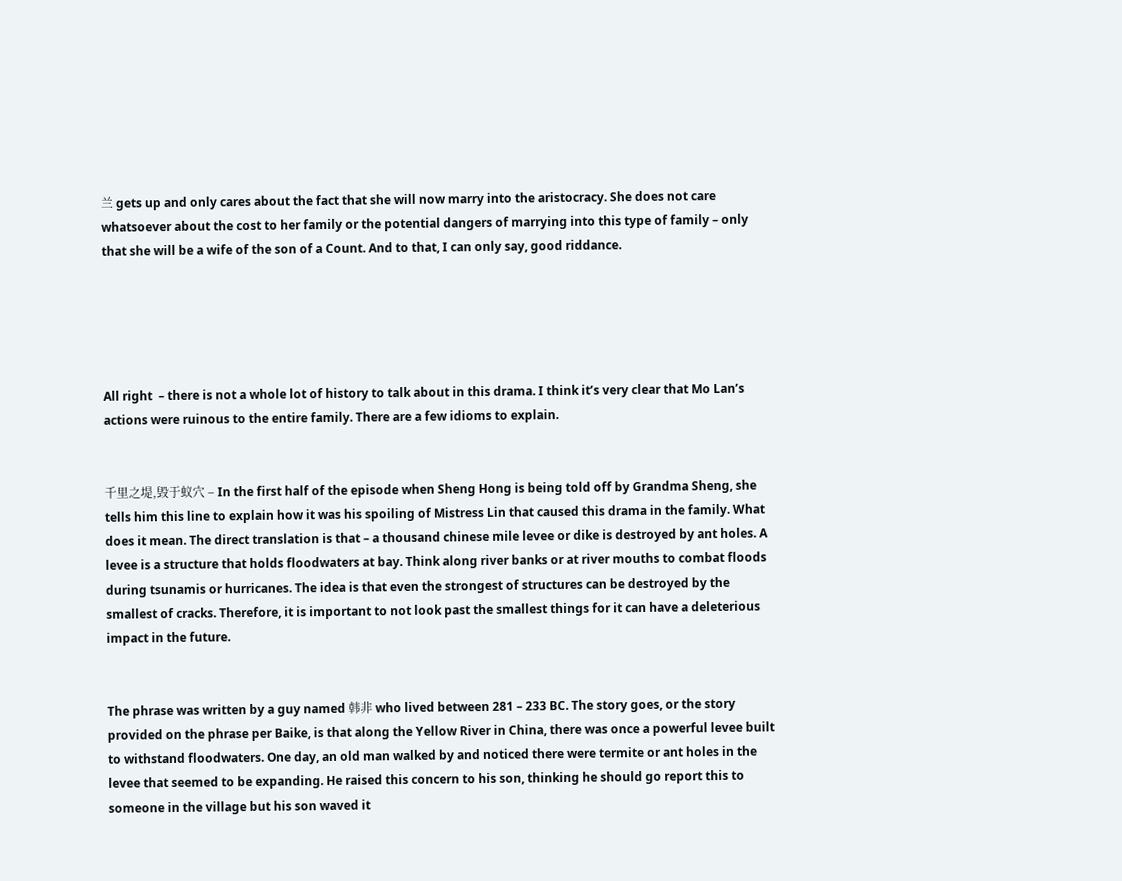兰 gets up and only cares about the fact that she will now marry into the aristocracy. She does not care whatsoever about the cost to her family or the potential dangers of marrying into this type of family – only that she will be a wife of the son of a Count. And to that, I can only say, good riddance.





All right  – there is not a whole lot of history to talk about in this drama. I think it’s very clear that Mo Lan’s actions were ruinous to the entire family. There are a few idioms to explain.


千里之堤,毁于蚁穴 – In the first half of the episode when Sheng Hong is being told off by Grandma Sheng, she tells him this line to explain how it was his spoiling of Mistress Lin that caused this drama in the family. What does it mean. The direct translation is that – a thousand chinese mile levee or dike is destroyed by ant holes. A levee is a structure that holds floodwaters at bay. Think along river banks or at river mouths to combat floods during tsunamis or hurricanes. The idea is that even the strongest of structures can be destroyed by the smallest of cracks. Therefore, it is important to not look past the smallest things for it can have a deleterious impact in the future.


The phrase was written by a guy named 韩非 who lived between 281 – 233 BC. The story goes, or the story provided on the phrase per Baike, is that along the Yellow River in China, there was once a powerful levee built to withstand floodwaters. One day, an old man walked by and noticed there were termite or ant holes in the levee that seemed to be expanding. He raised this concern to his son, thinking he should go report this to someone in the village but his son waved it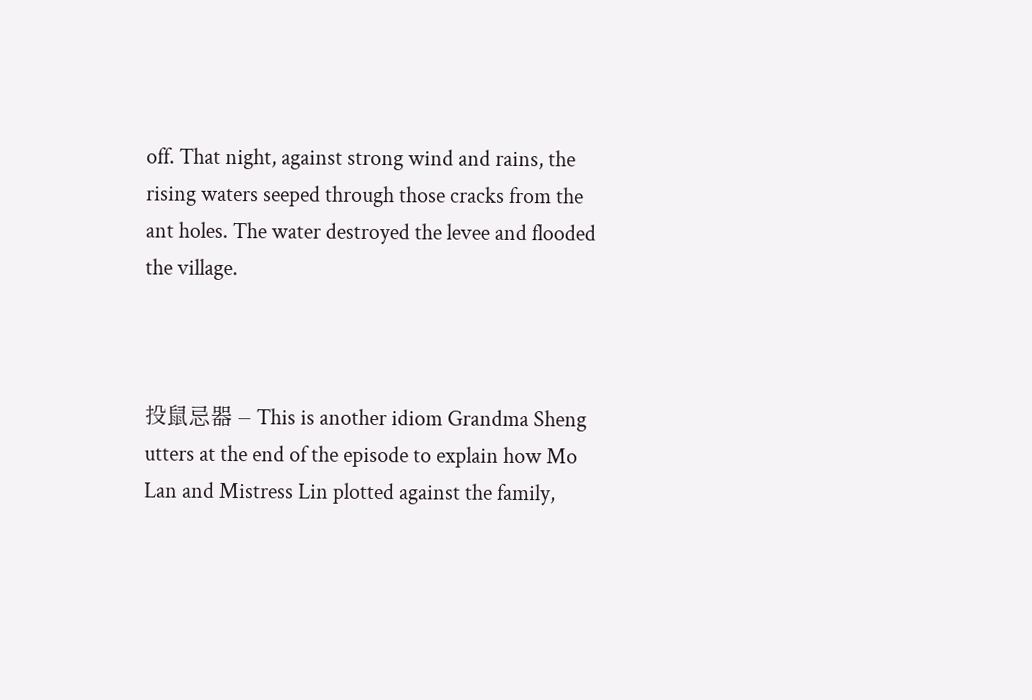off. That night, against strong wind and rains, the rising waters seeped through those cracks from the ant holes. The water destroyed the levee and flooded the village.



投鼠忌器 – This is another idiom Grandma Sheng utters at the end of the episode to explain how Mo Lan and Mistress Lin plotted against the family,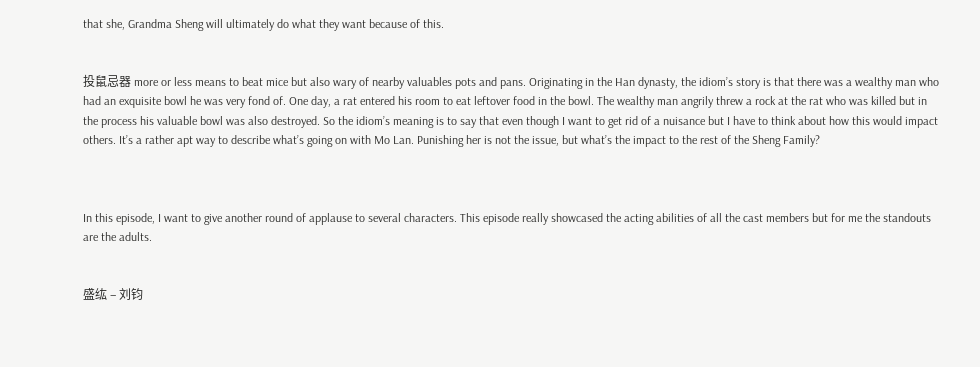that she, Grandma Sheng will ultimately do what they want because of this.


投鼠忌器 more or less means to beat mice but also wary of nearby valuables pots and pans. Originating in the Han dynasty, the idiom’s story is that there was a wealthy man who had an exquisite bowl he was very fond of. One day, a rat entered his room to eat leftover food in the bowl. The wealthy man angrily threw a rock at the rat who was killed but in the process his valuable bowl was also destroyed. So the idiom’s meaning is to say that even though I want to get rid of a nuisance but I have to think about how this would impact others. It’s a rather apt way to describe what’s going on with Mo Lan. Punishing her is not the issue, but what’s the impact to the rest of the Sheng Family?



In this episode, I want to give another round of applause to several characters. This episode really showcased the acting abilities of all the cast members but for me the standouts are the adults.


盛纮 – 刘钧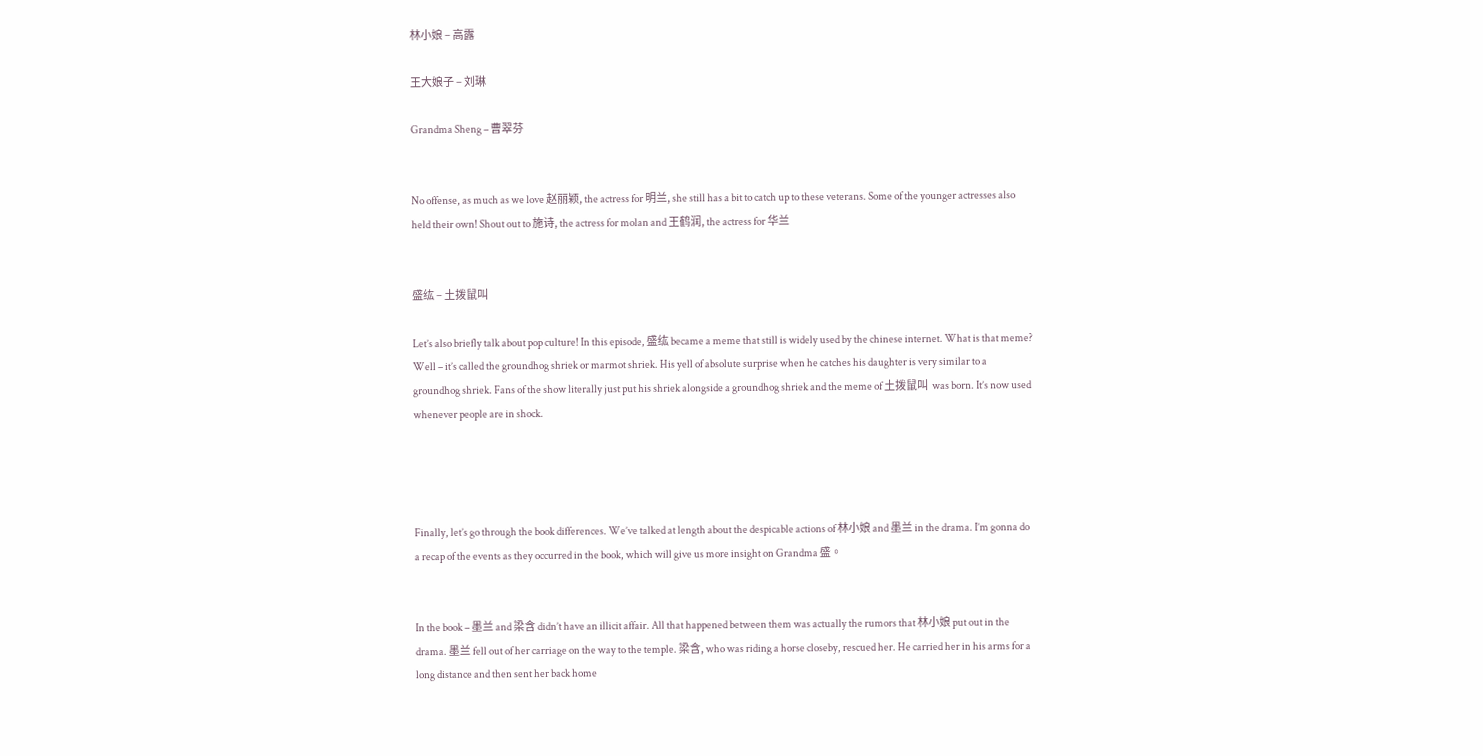林小娘 – 高露

王大娘子 – 刘琳

Grandma Sheng – 曹翠芬


No offense, as much as we love 赵丽颖, the actress for 明兰, she still has a bit to catch up to these veterans. Some of the younger actresses also held their own! Shout out to 施诗, the actress for molan and 王鹤润, the actress for 华兰


盛纮 – 土拨鼠叫

Let’s also briefly talk about pop culture! In this episode, 盛纮 became a meme that still is widely used by the chinese internet. What is that meme? Well – it’s called the groundhog shriek or marmot shriek. His yell of absolute surprise when he catches his daughter is very similar to a groundhog shriek. Fans of the show literally just put his shriek alongside a groundhog shriek and the meme of 土拨鼠叫  was born. It’s now used whenever people are in shock.




Finally, let’s go through the book differences. We’ve talked at length about the despicable actions of 林小娘 and 墨兰 in the drama. I’m gonna do a recap of the events as they occurred in the book, which will give us more insight on Grandma 盛。


In the book – 墨兰 and 梁含 didn’t have an illicit affair. All that happened between them was actually the rumors that 林小娘 put out in the drama. 墨兰 fell out of her carriage on the way to the temple. 梁含, who was riding a horse closeby, rescued her. He carried her in his arms for a long distance and then sent her back home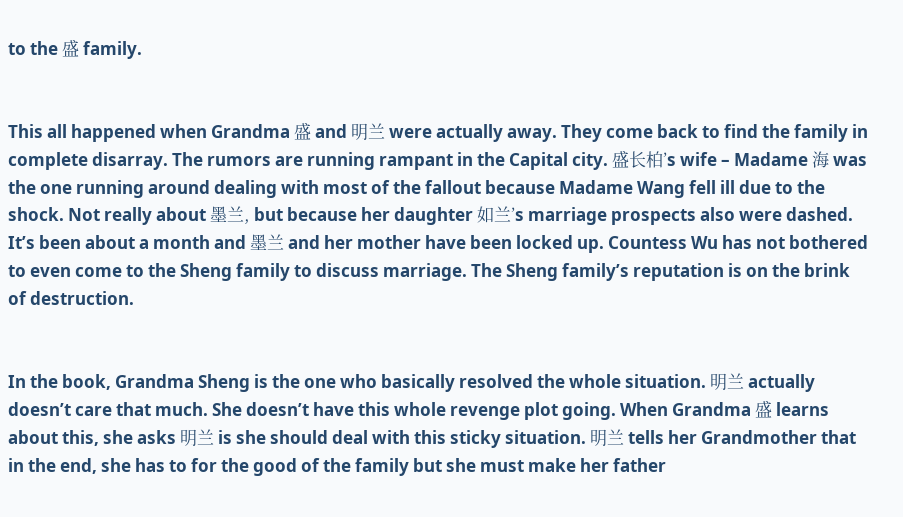to the 盛 family.


This all happened when Grandma 盛 and 明兰 were actually away. They come back to find the family in complete disarray. The rumors are running rampant in the Capital city. 盛长柏’s wife – Madame 海 was the one running around dealing with most of the fallout because Madame Wang fell ill due to the shock. Not really about 墨兰, but because her daughter 如兰’s marriage prospects also were dashed. It’s been about a month and 墨兰 and her mother have been locked up. Countess Wu has not bothered to even come to the Sheng family to discuss marriage. The Sheng family’s reputation is on the brink of destruction.


In the book, Grandma Sheng is the one who basically resolved the whole situation. 明兰 actually doesn’t care that much. She doesn’t have this whole revenge plot going. When Grandma 盛 learns about this, she asks 明兰 is she should deal with this sticky situation. 明兰 tells her Grandmother that in the end, she has to for the good of the family but she must make her father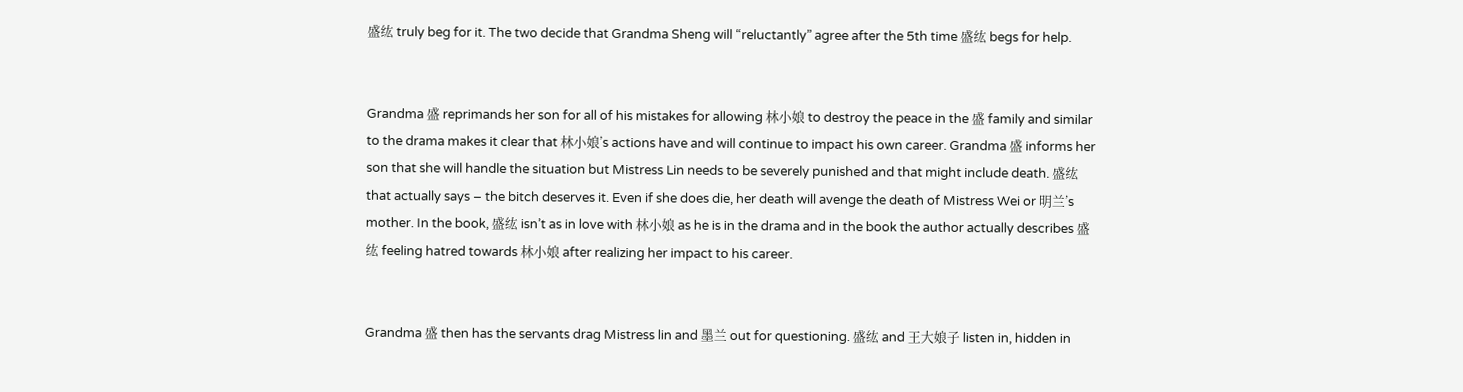盛纮 truly beg for it. The two decide that Grandma Sheng will “reluctantly” agree after the 5th time 盛纮 begs for help.


Grandma 盛 reprimands her son for all of his mistakes for allowing 林小娘 to destroy the peace in the 盛 family and similar to the drama makes it clear that 林小娘’s actions have and will continue to impact his own career. Grandma 盛 informs her son that she will handle the situation but Mistress Lin needs to be severely punished and that might include death. 盛纮 that actually says – the bitch deserves it. Even if she does die, her death will avenge the death of Mistress Wei or 明兰’s mother. In the book, 盛纮 isn’t as in love with 林小娘 as he is in the drama and in the book the author actually describes 盛纮 feeling hatred towards 林小娘 after realizing her impact to his career.


Grandma 盛 then has the servants drag Mistress lin and 墨兰 out for questioning. 盛纮 and 王大娘子 listen in, hidden in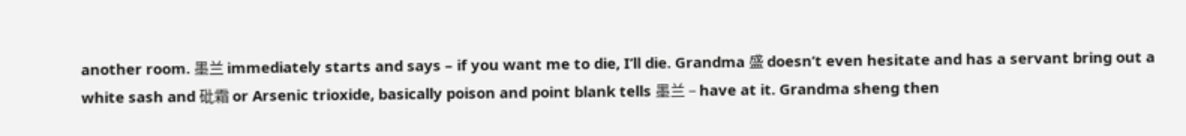another room. 墨兰 immediately starts and says – if you want me to die, I’ll die. Grandma 盛 doesn’t even hesitate and has a servant bring out a white sash and 砒霜 or Arsenic trioxide, basically poison and point blank tells 墨兰 – have at it. Grandma sheng then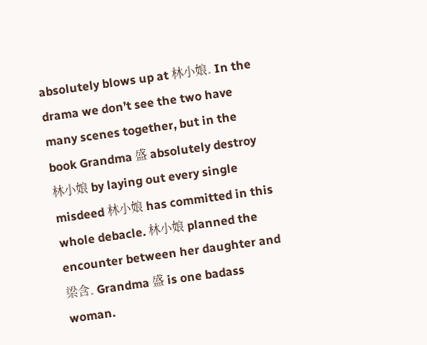absolutely blows up at 林小娘. In the drama we don’t see the two have many scenes together, but in the book Grandma 盛 absolutely destroy 林小娘 by laying out every single misdeed 林小娘 has committed in this whole debacle. 林小娘 planned the encounter between her daughter and 梁含. Grandma 盛 is one badass woman.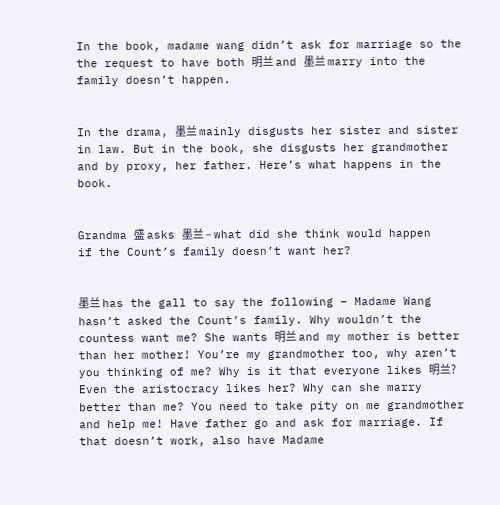In the book, madame wang didn’t ask for marriage so the the request to have both 明兰 and 墨兰 marry into the family doesn’t happen.


In the drama, 墨兰 mainly disgusts her sister and sister in law. But in the book, she disgusts her grandmother and by proxy, her father. Here’s what happens in the book.


Grandma 盛 asks 墨兰 – what did she think would happen if the Count’s family doesn’t want her?


墨兰 has the gall to say the following – Madame Wang hasn’t asked the Count’s family. Why wouldn’t the countess want me? She wants 明兰 and my mother is better than her mother! You’re my grandmother too, why aren’t you thinking of me? Why is it that everyone likes 明兰? Even the aristocracy likes her? Why can she marry better than me? You need to take pity on me grandmother and help me! Have father go and ask for marriage. If that doesn’t work, also have Madame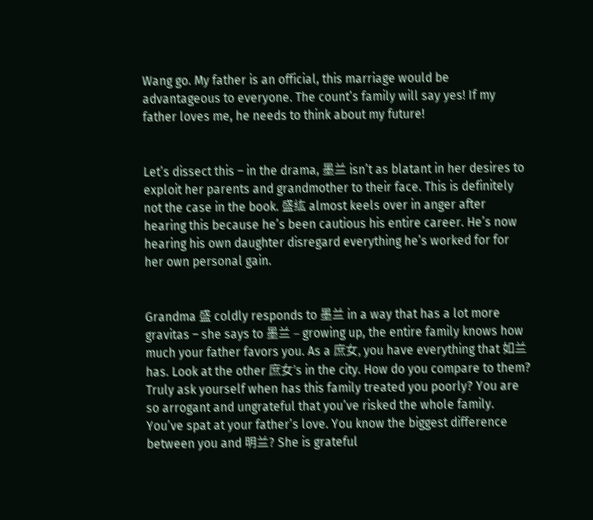Wang go. My father is an official, this marriage would be advantageous to everyone. The count’s family will say yes! If my father loves me, he needs to think about my future!


Let’s dissect this – in the drama, 墨兰 isn’t as blatant in her desires to exploit her parents and grandmother to their face. This is definitely not the case in the book. 盛纮 almost keels over in anger after hearing this because he’s been cautious his entire career. He’s now hearing his own daughter disregard everything he’s worked for for her own personal gain.


Grandma 盛 coldly responds to 墨兰 in a way that has a lot more gravitas – she says to 墨兰 – growing up, the entire family knows how much your father favors you. As a 庶女, you have everything that 如兰 has. Look at the other 庶女’s in the city. How do you compare to them? Truly ask yourself when has this family treated you poorly? You are so arrogant and ungrateful that you’ve risked the whole family. You’ve spat at your father’s love. You know the biggest difference between you and 明兰? She is grateful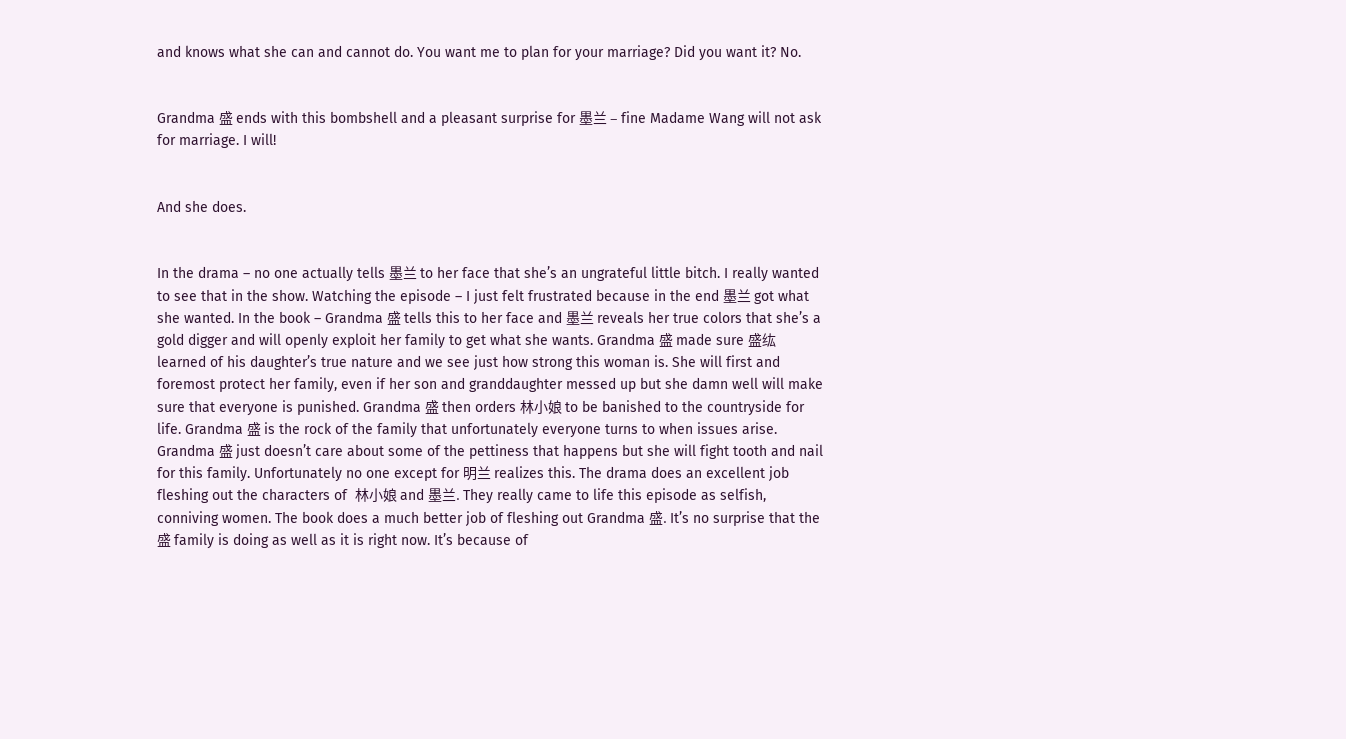and knows what she can and cannot do. You want me to plan for your marriage? Did you want it? No.


Grandma 盛 ends with this bombshell and a pleasant surprise for 墨兰 – fine Madame Wang will not ask for marriage. I will!


And she does.


In the drama – no one actually tells 墨兰 to her face that she’s an ungrateful little bitch. I really wanted to see that in the show. Watching the episode – I just felt frustrated because in the end 墨兰 got what she wanted. In the book – Grandma 盛 tells this to her face and 墨兰 reveals her true colors that she’s a gold digger and will openly exploit her family to get what she wants. Grandma 盛 made sure 盛纮 learned of his daughter’s true nature and we see just how strong this woman is. She will first and foremost protect her family, even if her son and granddaughter messed up but she damn well will make sure that everyone is punished. Grandma 盛 then orders 林小娘 to be banished to the countryside for life. Grandma 盛 is the rock of the family that unfortunately everyone turns to when issues arise. Grandma 盛 just doesn’t care about some of the pettiness that happens but she will fight tooth and nail for this family. Unfortunately no one except for 明兰 realizes this. The drama does an excellent job fleshing out the characters of  林小娘 and 墨兰. They really came to life this episode as selfish, conniving women. The book does a much better job of fleshing out Grandma 盛. It’s no surprise that the 盛 family is doing as well as it is right now. It’s because of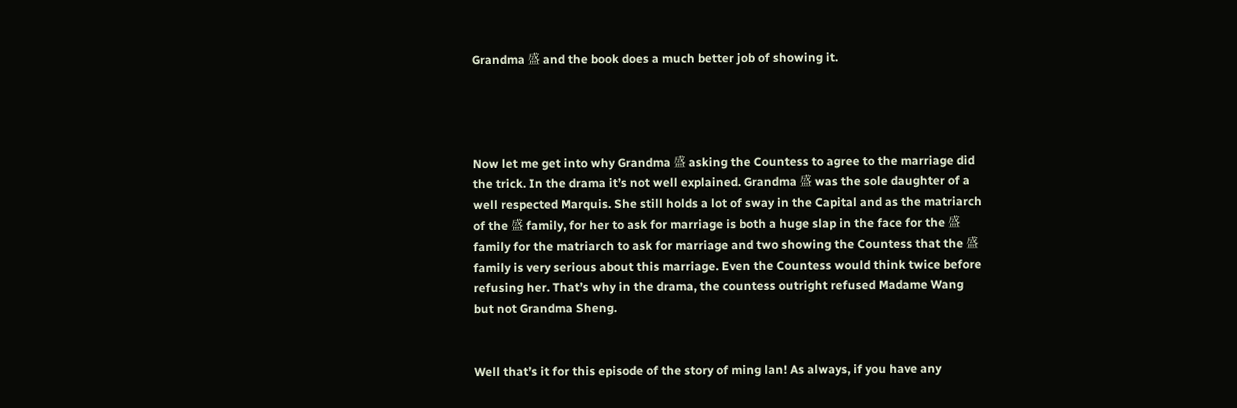Grandma 盛 and the book does a much better job of showing it.




Now let me get into why Grandma 盛 asking the Countess to agree to the marriage did the trick. In the drama it’s not well explained. Grandma 盛 was the sole daughter of a well respected Marquis. She still holds a lot of sway in the Capital and as the matriarch of the 盛 family, for her to ask for marriage is both a huge slap in the face for the 盛 family for the matriarch to ask for marriage and two showing the Countess that the 盛 family is very serious about this marriage. Even the Countess would think twice before refusing her. That’s why in the drama, the countess outright refused Madame Wang but not Grandma Sheng.


Well that’s it for this episode of the story of ming lan! As always, if you have any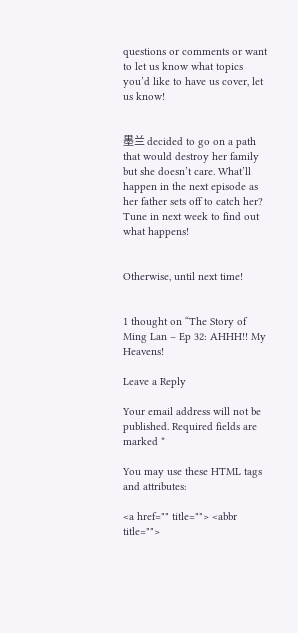questions or comments or want to let us know what topics you’d like to have us cover, let us know!


墨兰 decided to go on a path that would destroy her family but she doesn’t care. What’ll happen in the next episode as her father sets off to catch her? Tune in next week to find out what happens!


Otherwise, until next time!


1 thought on “The Story of Ming Lan – Ep 32: AHHH!! My Heavens!

Leave a Reply

Your email address will not be published. Required fields are marked *

You may use these HTML tags and attributes:

<a href="" title=""> <abbr title="">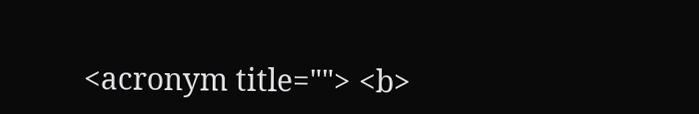<acronym title=""> <b>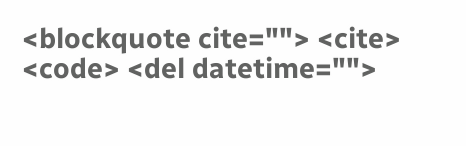<blockquote cite=""> <cite> <code> <del datetime="">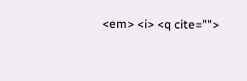<em> <i> <q cite="">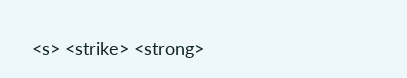<s> <strike> <strong>